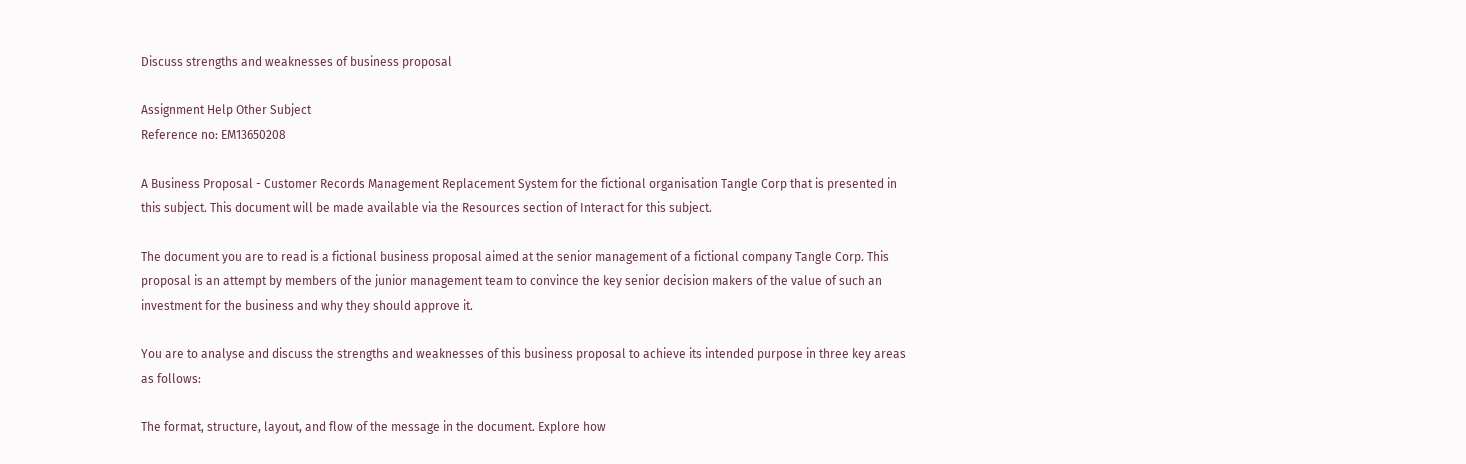Discuss strengths and weaknesses of business proposal

Assignment Help Other Subject
Reference no: EM13650208

A Business Proposal - Customer Records Management Replacement System for the fictional organisation Tangle Corp that is presented in this subject. This document will be made available via the Resources section of Interact for this subject.

The document you are to read is a fictional business proposal aimed at the senior management of a fictional company Tangle Corp. This proposal is an attempt by members of the junior management team to convince the key senior decision makers of the value of such an investment for the business and why they should approve it.

You are to analyse and discuss the strengths and weaknesses of this business proposal to achieve its intended purpose in three key areas as follows:

The format, structure, layout, and flow of the message in the document. Explore how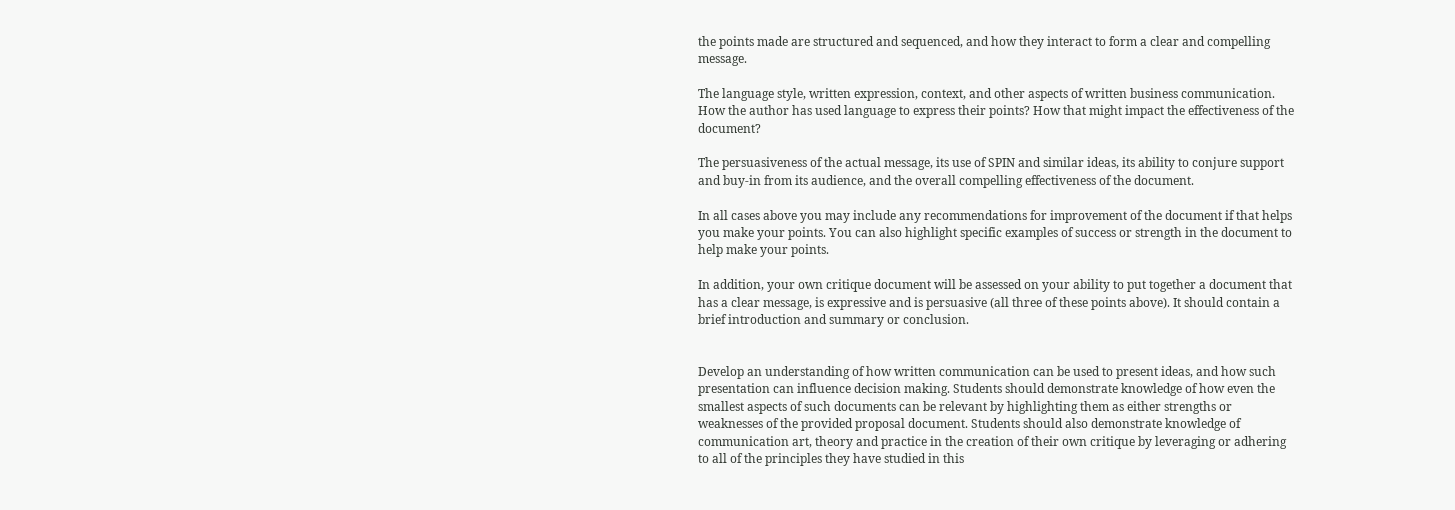the points made are structured and sequenced, and how they interact to form a clear and compelling message.

The language style, written expression, context, and other aspects of written business communication. How the author has used language to express their points? How that might impact the effectiveness of the document?

The persuasiveness of the actual message, its use of SPIN and similar ideas, its ability to conjure support and buy-in from its audience, and the overall compelling effectiveness of the document.

In all cases above you may include any recommendations for improvement of the document if that helps you make your points. You can also highlight specific examples of success or strength in the document to help make your points.

In addition, your own critique document will be assessed on your ability to put together a document that has a clear message, is expressive and is persuasive (all three of these points above). It should contain a brief introduction and summary or conclusion.


Develop an understanding of how written communication can be used to present ideas, and how such presentation can influence decision making. Students should demonstrate knowledge of how even the smallest aspects of such documents can be relevant by highlighting them as either strengths or weaknesses of the provided proposal document. Students should also demonstrate knowledge of communication art, theory and practice in the creation of their own critique by leveraging or adhering to all of the principles they have studied in this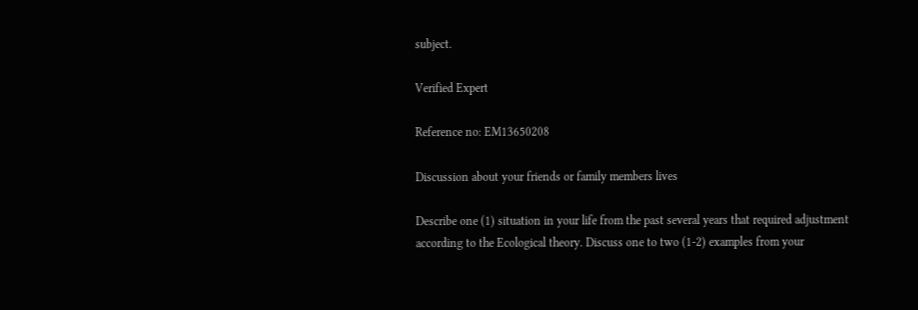subject.

Verified Expert

Reference no: EM13650208

Discussion about your friends or family members lives

Describe one (1) situation in your life from the past several years that required adjustment according to the Ecological theory. Discuss one to two (1-2) examples from your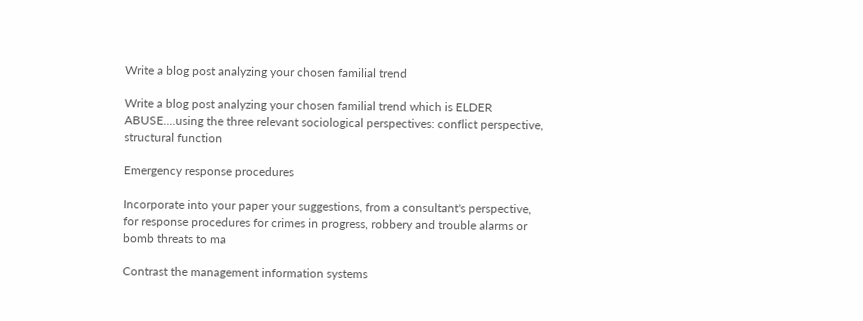Write a blog post analyzing your chosen familial trend

Write a blog post analyzing your chosen familial trend which is ELDER ABUSE....using the three relevant sociological perspectives: conflict perspective, structural function

Emergency response procedures

Incorporate into your paper your suggestions, from a consultant's perspective, for response procedures for crimes in progress, robbery and trouble alarms or bomb threats to ma

Contrast the management information systems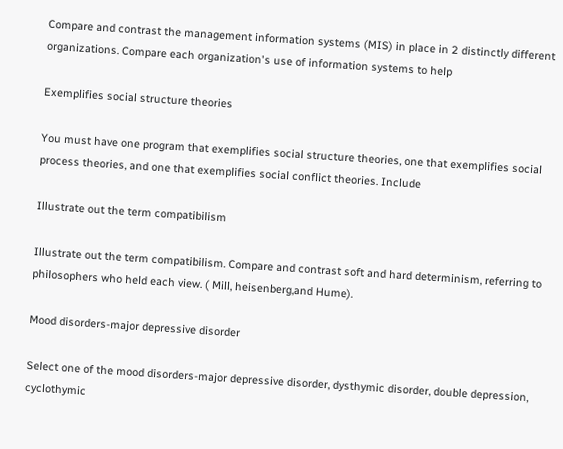Compare and contrast the management information systems (MIS) in place in 2 distinctly different organizations. Compare each organization's use of information systems to help

Exemplifies social structure theories

You must have one program that exemplifies social structure theories, one that exemplifies social process theories, and one that exemplifies social conflict theories. Include

Illustrate out the term compatibilism

Illustrate out the term compatibilism. Compare and contrast soft and hard determinism, referring to philosophers who held each view. ( Mill, heisenberg,and Hume).

Mood disorders-major depressive disorder

Select one of the mood disorders-major depressive disorder, dysthymic disorder, double depression, cyclothymic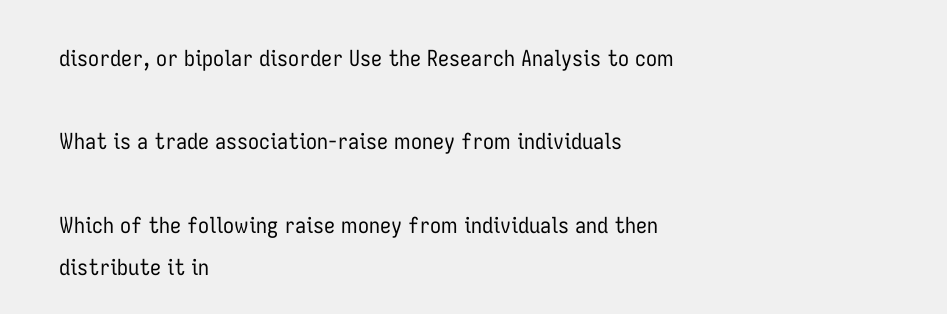disorder, or bipolar disorder Use the Research Analysis to com

What is a trade association-raise money from individuals

Which of the following raise money from individuals and then distribute it in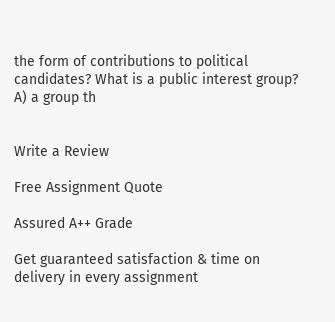the form of contributions to political candidates? What is a public interest group? A) a group th


Write a Review

Free Assignment Quote

Assured A++ Grade

Get guaranteed satisfaction & time on delivery in every assignment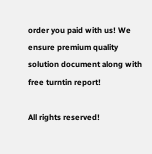order you paid with us! We ensure premium quality solution document along with free turntin report!

All rights reserved!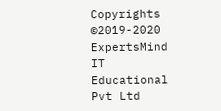Copyrights ©2019-2020 ExpertsMind IT Educational Pvt Ltd